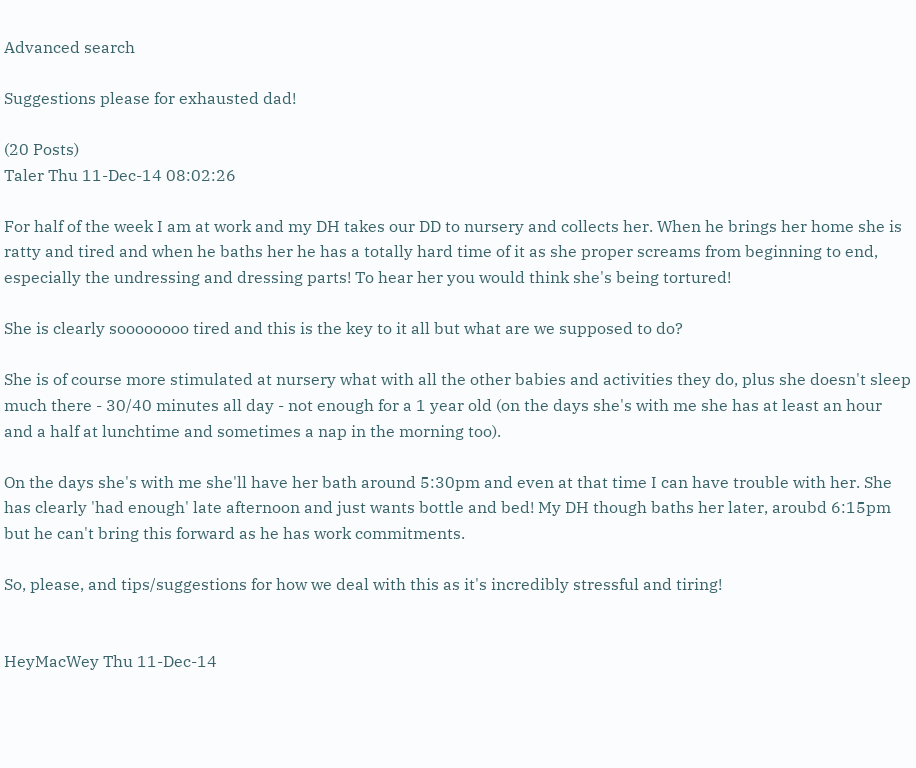Advanced search

Suggestions please for exhausted dad!

(20 Posts)
Taler Thu 11-Dec-14 08:02:26

For half of the week I am at work and my DH takes our DD to nursery and collects her. When he brings her home she is ratty and tired and when he baths her he has a totally hard time of it as she proper screams from beginning to end, especially the undressing and dressing parts! To hear her you would think she's being tortured!

She is clearly soooooooo tired and this is the key to it all but what are we supposed to do?

She is of course more stimulated at nursery what with all the other babies and activities they do, plus she doesn't sleep much there - 30/40 minutes all day - not enough for a 1 year old (on the days she's with me she has at least an hour and a half at lunchtime and sometimes a nap in the morning too).

On the days she's with me she'll have her bath around 5:30pm and even at that time I can have trouble with her. She has clearly 'had enough' late afternoon and just wants bottle and bed! My DH though baths her later, aroubd 6:15pm but he can't bring this forward as he has work commitments.

So, please, and tips/suggestions for how we deal with this as it's incredibly stressful and tiring!


HeyMacWey Thu 11-Dec-14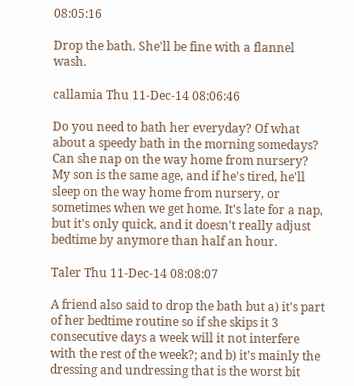08:05:16

Drop the bath. She'll be fine with a flannel wash.

callamia Thu 11-Dec-14 08:06:46

Do you need to bath her everyday? Of what about a speedy bath in the morning somedays? Can she nap on the way home from nursery? My son is the same age, and if he's tired, he'll sleep on the way home from nursery, or sometimes when we get home. It's late for a nap, but it's only quick, and it doesn't really adjust bedtime by anymore than half an hour.

Taler Thu 11-Dec-14 08:08:07

A friend also said to drop the bath but a) it's part of her bedtime routine so if she skips it 3 consecutive days a week will it not interfere with the rest of the week?; and b) it's mainly the dressing and undressing that is the worst bit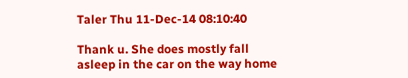Taler Thu 11-Dec-14 08:10:40

Thank u. She does mostly fall asleep in the car on the way home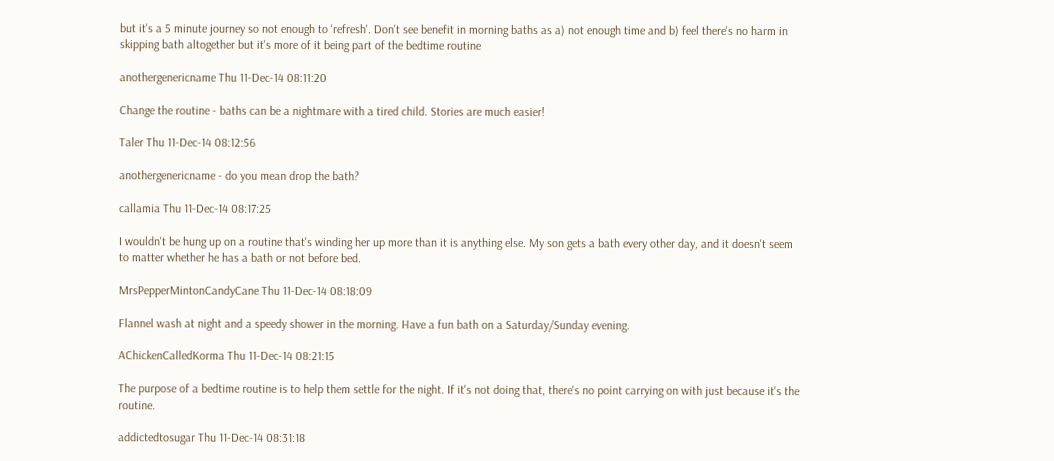but it's a 5 minute journey so not enough to 'refresh'. Don't see benefit in morning baths as a) not enough time and b) feel there's no harm in skipping bath altogether but it's more of it being part of the bedtime routine

anothergenericname Thu 11-Dec-14 08:11:20

Change the routine - baths can be a nightmare with a tired child. Stories are much easier!

Taler Thu 11-Dec-14 08:12:56

anothergenericname - do you mean drop the bath?

callamia Thu 11-Dec-14 08:17:25

I wouldn't be hung up on a routine that's winding her up more than it is anything else. My son gets a bath every other day, and it doesn't seem to matter whether he has a bath or not before bed.

MrsPepperMintonCandyCane Thu 11-Dec-14 08:18:09

Flannel wash at night and a speedy shower in the morning. Have a fun bath on a Saturday/Sunday evening.

AChickenCalledKorma Thu 11-Dec-14 08:21:15

The purpose of a bedtime routine is to help them settle for the night. If it's not doing that, there's no point carrying on with just because it's the routine.

addictedtosugar Thu 11-Dec-14 08:31:18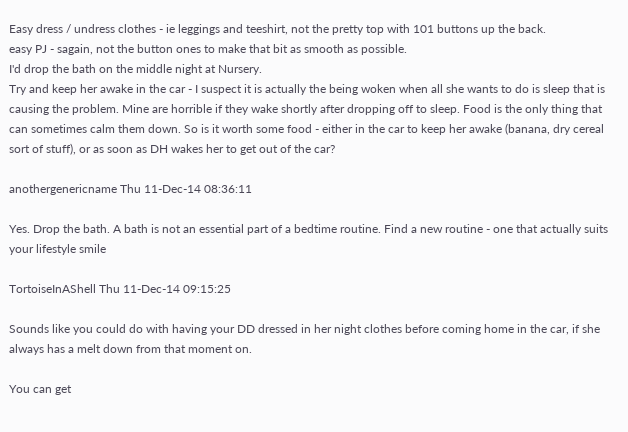Easy dress / undress clothes - ie leggings and teeshirt, not the pretty top with 101 buttons up the back.
easy PJ - sagain, not the button ones to make that bit as smooth as possible.
I'd drop the bath on the middle night at Nursery.
Try and keep her awake in the car - I suspect it is actually the being woken when all she wants to do is sleep that is causing the problem. Mine are horrible if they wake shortly after dropping off to sleep. Food is the only thing that can sometimes calm them down. So is it worth some food - either in the car to keep her awake (banana, dry cereal sort of stuff), or as soon as DH wakes her to get out of the car?

anothergenericname Thu 11-Dec-14 08:36:11

Yes. Drop the bath. A bath is not an essential part of a bedtime routine. Find a new routine - one that actually suits your lifestyle smile

TortoiseInAShell Thu 11-Dec-14 09:15:25

Sounds like you could do with having your DD dressed in her night clothes before coming home in the car, if she always has a melt down from that moment on.

You can get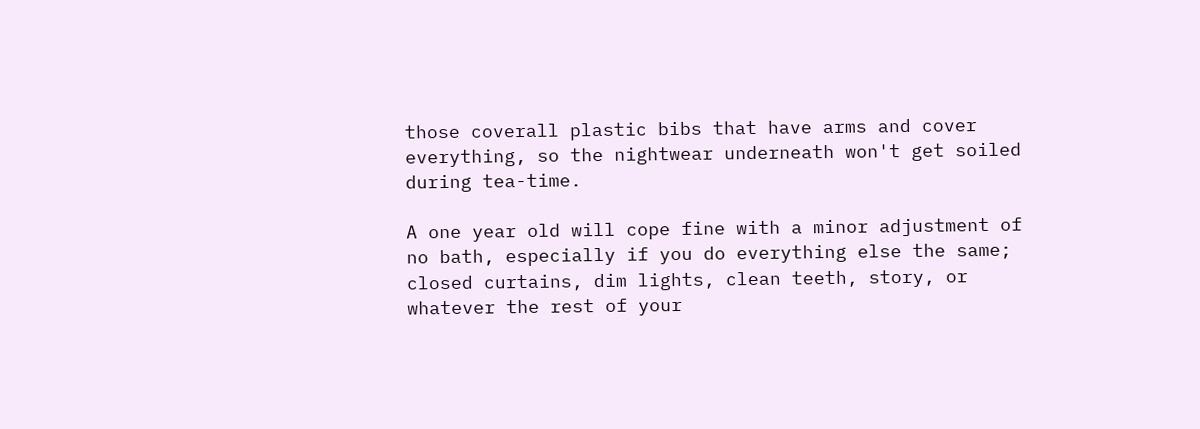those coverall plastic bibs that have arms and cover everything, so the nightwear underneath won't get soiled during tea-time.

A one year old will cope fine with a minor adjustment of no bath, especially if you do everything else the same; closed curtains, dim lights, clean teeth, story, or whatever the rest of your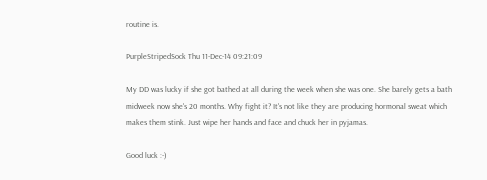routine is.

PurpleStripedSock Thu 11-Dec-14 09:21:09

My DD was lucky if she got bathed at all during the week when she was one. She barely gets a bath midweek now she's 20 months. Why fight it? It's not like they are producing hormonal sweat which makes them stink. Just wipe her hands and face and chuck her in pyjamas.

Good luck :-)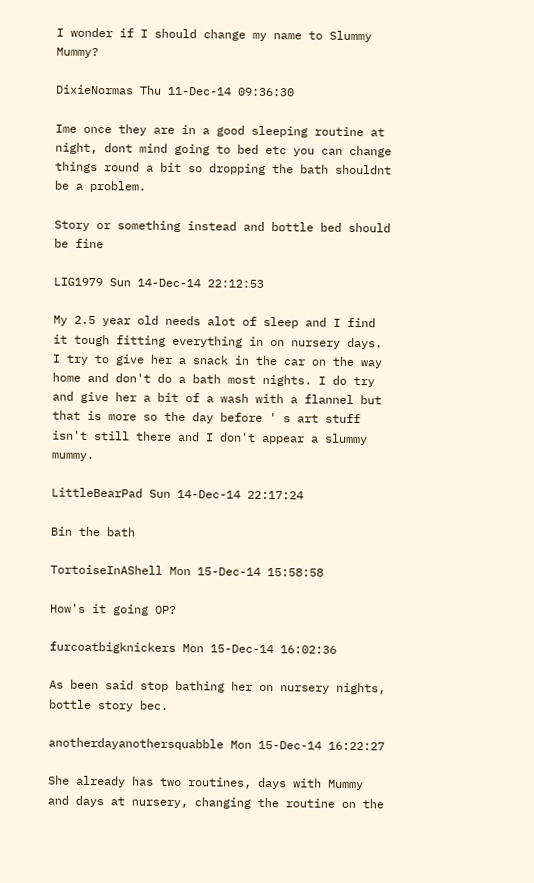I wonder if I should change my name to Slummy Mummy?

DixieNormas Thu 11-Dec-14 09:36:30

Ime once they are in a good sleeping routine at night, dont mind going to bed etc you can change things round a bit so dropping the bath shouldnt be a problem.

Story or something instead and bottle bed should be fine

LIG1979 Sun 14-Dec-14 22:12:53

My 2.5 year old needs alot of sleep and I find it tough fitting everything in on nursery days. I try to give her a snack in the car on the way home and don't do a bath most nights. I do try and give her a bit of a wash with a flannel but that is more so the day before ' s art stuff isn't still there and I don't appear a slummy mummy.

LittleBearPad Sun 14-Dec-14 22:17:24

Bin the bath

TortoiseInAShell Mon 15-Dec-14 15:58:58

How's it going OP?

furcoatbigknickers Mon 15-Dec-14 16:02:36

As been said stop bathing her on nursery nights, bottle story bec.

anotherdayanothersquabble Mon 15-Dec-14 16:22:27

She already has two routines, days with Mummy and days at nursery, changing the routine on the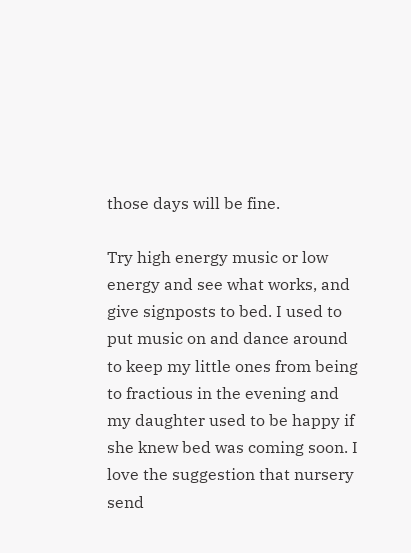those days will be fine.

Try high energy music or low energy and see what works, and give signposts to bed. I used to put music on and dance around to keep my little ones from being to fractious in the evening and my daughter used to be happy if she knew bed was coming soon. I love the suggestion that nursery send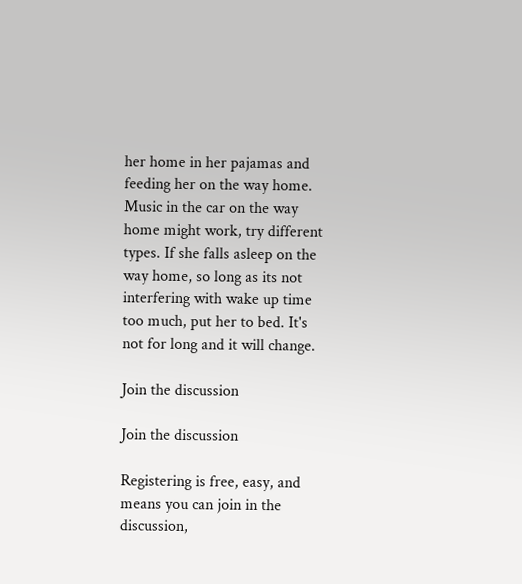her home in her pajamas and feeding her on the way home. Music in the car on the way home might work, try different types. If she falls asleep on the way home, so long as its not interfering with wake up time too much, put her to bed. It's not for long and it will change.

Join the discussion

Join the discussion

Registering is free, easy, and means you can join in the discussion,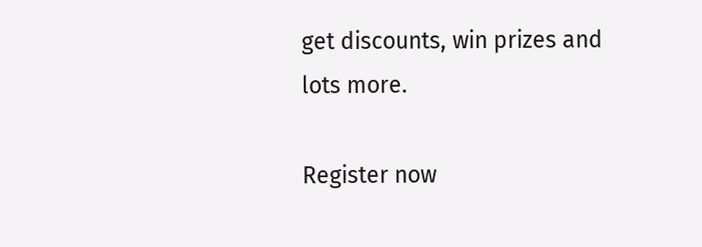get discounts, win prizes and lots more.

Register now